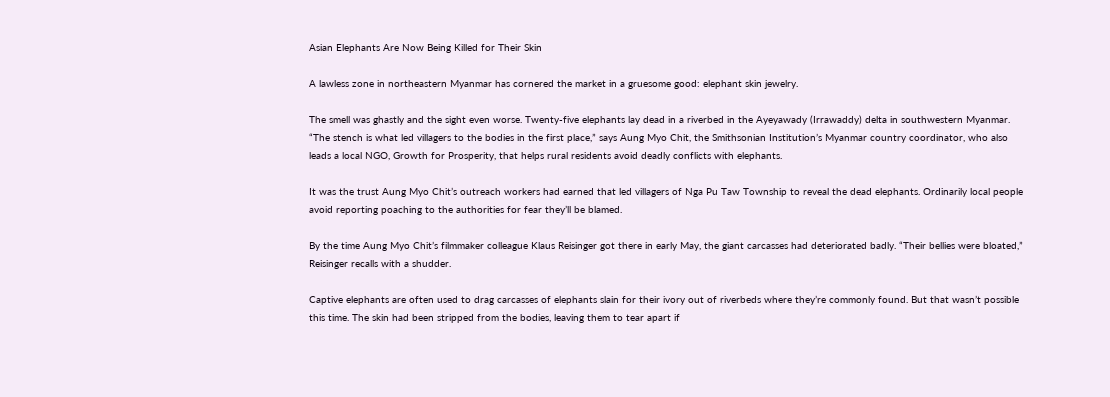Asian Elephants Are Now Being Killed for Their Skin

A lawless zone in northeastern Myanmar has cornered the market in a gruesome good: elephant skin jewelry.

The smell was ghastly and the sight even worse. Twenty-five elephants lay dead in a riverbed in the Ayeyawady (Irrawaddy) delta in southwestern Myanmar. “The stench is what led villagers to the bodies in the first place,” says Aung Myo Chit, the Smithsonian Institution’s Myanmar country coordinator, who also leads a local NGO, Growth for Prosperity, that helps rural residents avoid deadly conflicts with elephants.

It was the trust Aung Myo Chit’s outreach workers had earned that led villagers of Nga Pu Taw Township to reveal the dead elephants. Ordinarily local people avoid reporting poaching to the authorities for fear they’ll be blamed.

By the time Aung Myo Chit’s filmmaker colleague Klaus Reisinger got there in early May, the giant carcasses had deteriorated badly. “Their bellies were bloated,” Reisinger recalls with a shudder.

Captive elephants are often used to drag carcasses of elephants slain for their ivory out of riverbeds where they’re commonly found. But that wasn’t possible this time. The skin had been stripped from the bodies, leaving them to tear apart if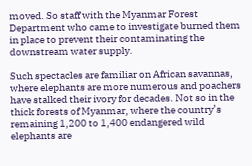moved. So staff with the Myanmar Forest Department who came to investigate burned them in place to prevent their contaminating the downstream water supply.

Such spectacles are familiar on African savannas, where elephants are more numerous and poachers have stalked their ivory for decades. Not so in the thick forests of Myanmar, where the country’s remaining 1,200 to 1,400 endangered wild elephants are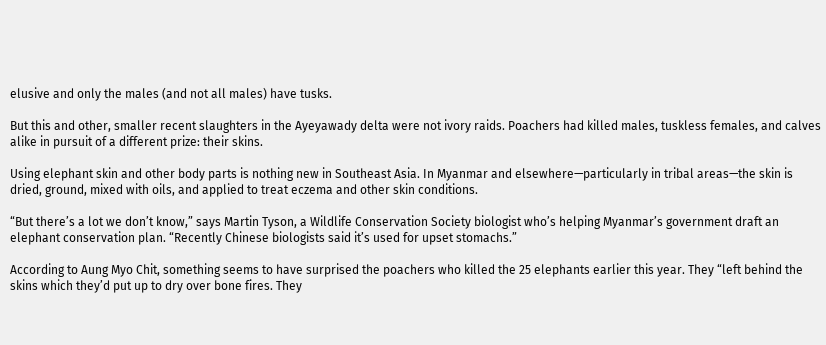elusive and only the males (and not all males) have tusks.

But this and other, smaller recent slaughters in the Ayeyawady delta were not ivory raids. Poachers had killed males, tuskless females, and calves alike in pursuit of a different prize: their skins.

Using elephant skin and other body parts is nothing new in Southeast Asia. In Myanmar and elsewhere—particularly in tribal areas—the skin is dried, ground, mixed with oils, and applied to treat eczema and other skin conditions.

“But there’s a lot we don’t know,” says Martin Tyson, a Wildlife Conservation Society biologist who’s helping Myanmar’s government draft an elephant conservation plan. “Recently Chinese biologists said it’s used for upset stomachs.”

According to Aung Myo Chit, something seems to have surprised the poachers who killed the 25 elephants earlier this year. They “left behind the skins which they’d put up to dry over bone fires. They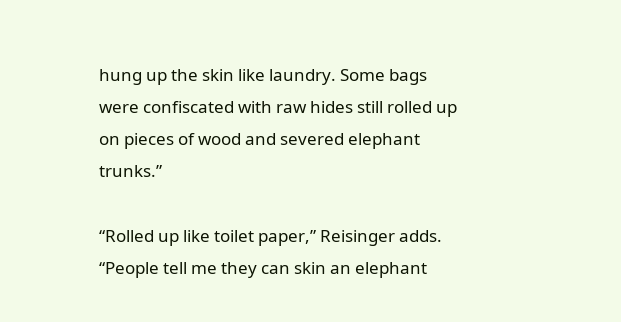hung up the skin like laundry. Some bags were confiscated with raw hides still rolled up on pieces of wood and severed elephant trunks.”

“Rolled up like toilet paper,” Reisinger adds. “People tell me they can skin an elephant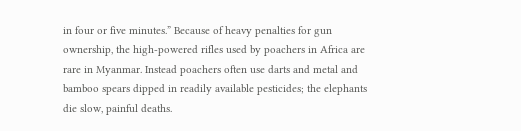in four or five minutes.” Because of heavy penalties for gun ownership, the high-powered rifles used by poachers in Africa are rare in Myanmar. Instead poachers often use darts and metal and bamboo spears dipped in readily available pesticides; the elephants die slow, painful deaths.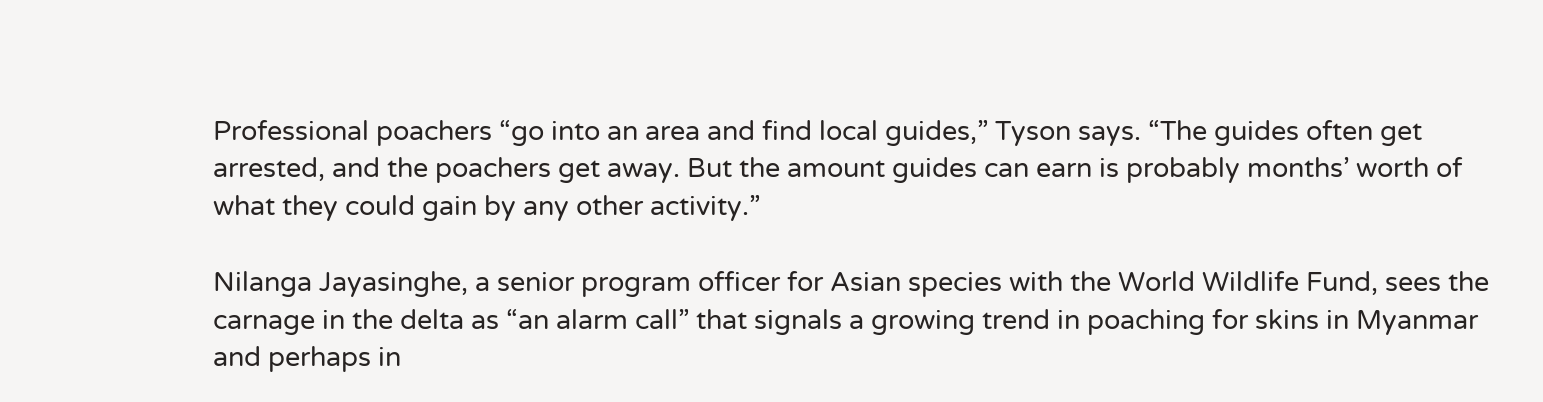Professional poachers “go into an area and find local guides,” Tyson says. “The guides often get arrested, and the poachers get away. But the amount guides can earn is probably months’ worth of what they could gain by any other activity.”

Nilanga Jayasinghe, a senior program officer for Asian species with the World Wildlife Fund, sees the carnage in the delta as “an alarm call” that signals a growing trend in poaching for skins in Myanmar and perhaps in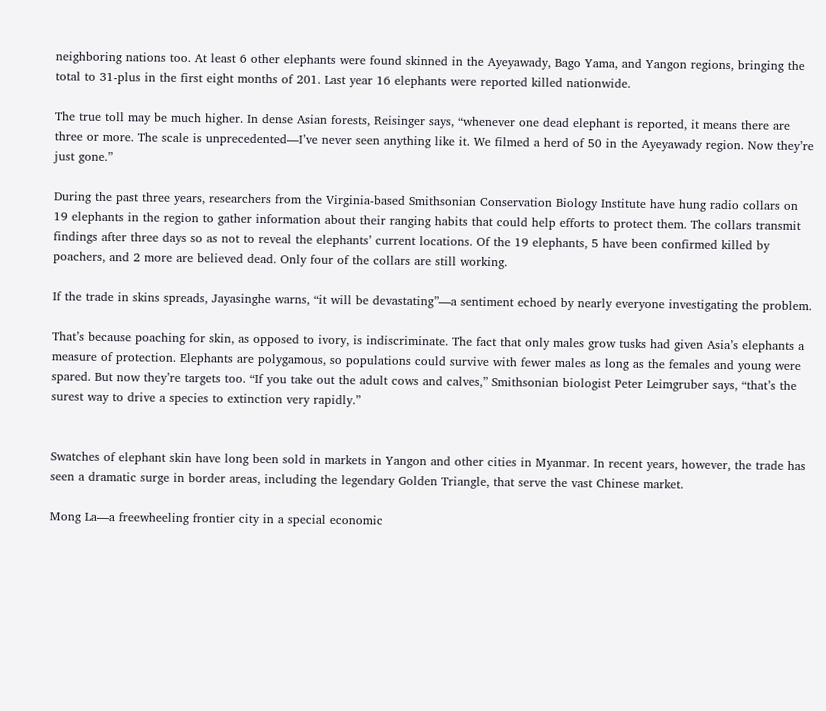neighboring nations too. At least 6 other elephants were found skinned in the Ayeyawady, Bago Yama, and Yangon regions, bringing the total to 31-plus in the first eight months of 201. Last year 16 elephants were reported killed nationwide.

The true toll may be much higher. In dense Asian forests, Reisinger says, “whenever one dead elephant is reported, it means there are three or more. The scale is unprecedented—I’ve never seen anything like it. We filmed a herd of 50 in the Ayeyawady region. Now they’re just gone.”

During the past three years, researchers from the Virginia-based Smithsonian Conservation Biology Institute have hung radio collars on 19 elephants in the region to gather information about their ranging habits that could help efforts to protect them. The collars transmit findings after three days so as not to reveal the elephants’ current locations. Of the 19 elephants, 5 have been confirmed killed by poachers, and 2 more are believed dead. Only four of the collars are still working.

If the trade in skins spreads, Jayasinghe warns, “it will be devastating”—a sentiment echoed by nearly everyone investigating the problem.

That’s because poaching for skin, as opposed to ivory, is indiscriminate. The fact that only males grow tusks had given Asia’s elephants a measure of protection. Elephants are polygamous, so populations could survive with fewer males as long as the females and young were spared. But now they’re targets too. “If you take out the adult cows and calves,” Smithsonian biologist Peter Leimgruber says, “that’s the surest way to drive a species to extinction very rapidly.”


Swatches of elephant skin have long been sold in markets in Yangon and other cities in Myanmar. In recent years, however, the trade has seen a dramatic surge in border areas, including the legendary Golden Triangle, that serve the vast Chinese market.

Mong La—a freewheeling frontier city in a special economic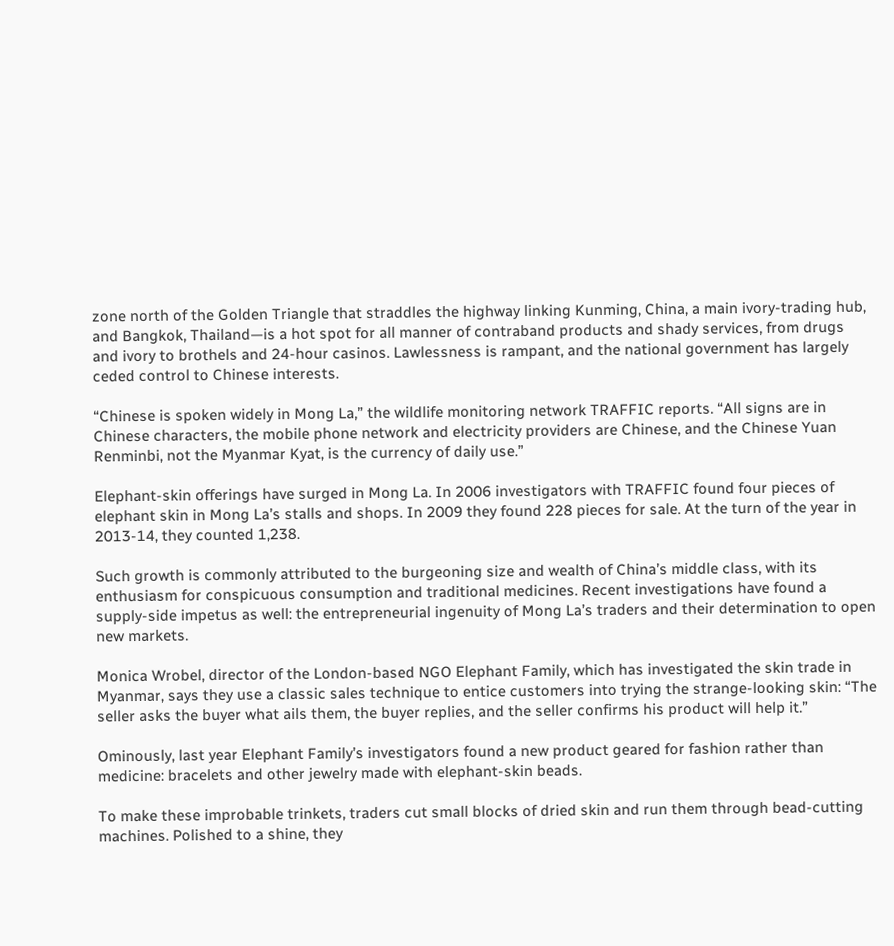zone north of the Golden Triangle that straddles the highway linking Kunming, China, a main ivory-trading hub, and Bangkok, Thailand—is a hot spot for all manner of contraband products and shady services, from drugs and ivory to brothels and 24-hour casinos. Lawlessness is rampant, and the national government has largely ceded control to Chinese interests.

“Chinese is spoken widely in Mong La,” the wildlife monitoring network TRAFFIC reports. “All signs are in Chinese characters, the mobile phone network and electricity providers are Chinese, and the Chinese Yuan Renminbi, not the Myanmar Kyat, is the currency of daily use.”

Elephant-skin offerings have surged in Mong La. In 2006 investigators with TRAFFIC found four pieces of elephant skin in Mong La’s stalls and shops. In 2009 they found 228 pieces for sale. At the turn of the year in 2013-14, they counted 1,238.

Such growth is commonly attributed to the burgeoning size and wealth of China’s middle class, with its enthusiasm for conspicuous consumption and traditional medicines. Recent investigations have found a supply-side impetus as well: the entrepreneurial ingenuity of Mong La’s traders and their determination to open new markets.

Monica Wrobel, director of the London-based NGO Elephant Family, which has investigated the skin trade in Myanmar, says they use a classic sales technique to entice customers into trying the strange-looking skin: “The seller asks the buyer what ails them, the buyer replies, and the seller confirms his product will help it.”

Ominously, last year Elephant Family’s investigators found a new product geared for fashion rather than medicine: bracelets and other jewelry made with elephant-skin beads.

To make these improbable trinkets, traders cut small blocks of dried skin and run them through bead-cutting machines. Polished to a shine, they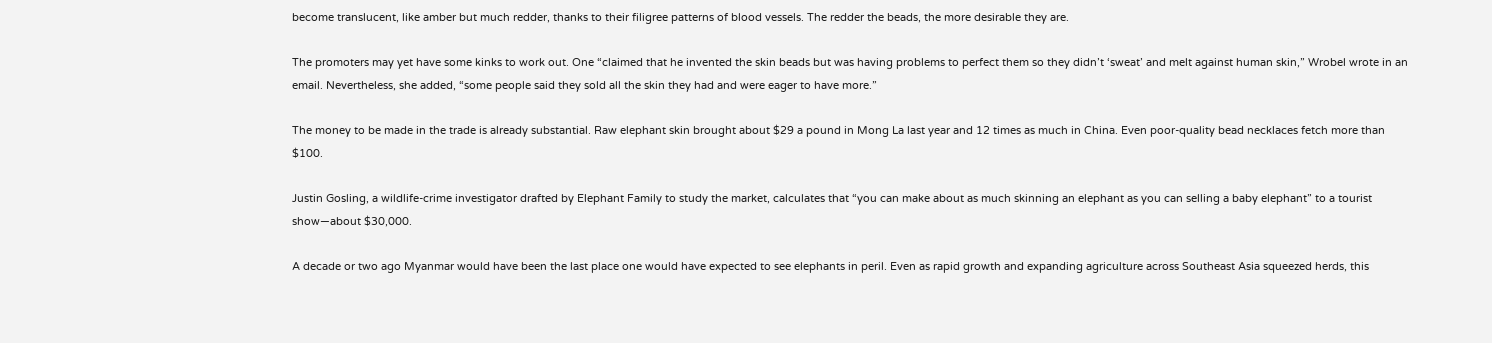become translucent, like amber but much redder, thanks to their filigree patterns of blood vessels. The redder the beads, the more desirable they are.

The promoters may yet have some kinks to work out. One “claimed that he invented the skin beads but was having problems to perfect them so they didn’t ‘sweat’ and melt against human skin,” Wrobel wrote in an email. Nevertheless, she added, “some people said they sold all the skin they had and were eager to have more.”

The money to be made in the trade is already substantial. Raw elephant skin brought about $29 a pound in Mong La last year and 12 times as much in China. Even poor-quality bead necklaces fetch more than $100.

Justin Gosling, a wildlife-crime investigator drafted by Elephant Family to study the market, calculates that “you can make about as much skinning an elephant as you can selling a baby elephant” to a tourist show—about $30,000.

A decade or two ago Myanmar would have been the last place one would have expected to see elephants in peril. Even as rapid growth and expanding agriculture across Southeast Asia squeezed herds, this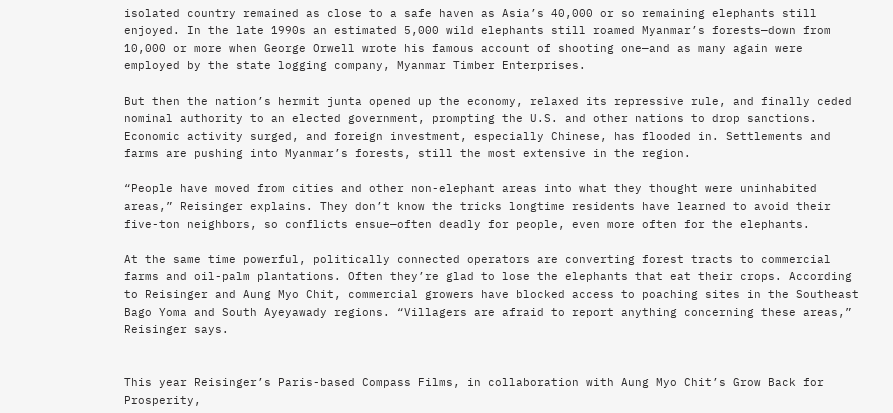isolated country remained as close to a safe haven as Asia’s 40,000 or so remaining elephants still enjoyed. In the late 1990s an estimated 5,000 wild elephants still roamed Myanmar’s forests—down from 10,000 or more when George Orwell wrote his famous account of shooting one—and as many again were employed by the state logging company, Myanmar Timber Enterprises.

But then the nation’s hermit junta opened up the economy, relaxed its repressive rule, and finally ceded nominal authority to an elected government, prompting the U.S. and other nations to drop sanctions. Economic activity surged, and foreign investment, especially Chinese, has flooded in. Settlements and farms are pushing into Myanmar’s forests, still the most extensive in the region.

“People have moved from cities and other non-elephant areas into what they thought were uninhabited areas,” Reisinger explains. They don’t know the tricks longtime residents have learned to avoid their five-ton neighbors, so conflicts ensue—often deadly for people, even more often for the elephants.

At the same time powerful, politically connected operators are converting forest tracts to commercial farms and oil-palm plantations. Often they’re glad to lose the elephants that eat their crops. According to Reisinger and Aung Myo Chit, commercial growers have blocked access to poaching sites in the Southeast Bago Yoma and South Ayeyawady regions. “Villagers are afraid to report anything concerning these areas,” Reisinger says.


This year Reisinger’s Paris-based Compass Films, in collaboration with Aung Myo Chit’s Grow Back for Prosperity,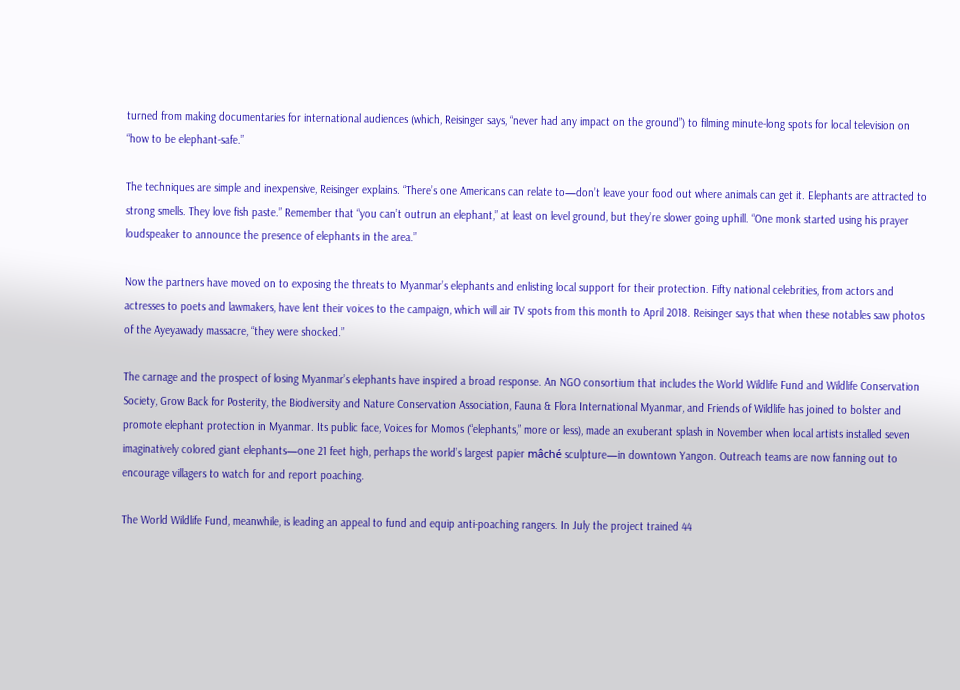turned from making documentaries for international audiences (which, Reisinger says, “never had any impact on the ground”) to filming minute-long spots for local television on “how to be elephant-safe.”

The techniques are simple and inexpensive, Reisinger explains. “There’s one Americans can relate to—don’t leave your food out where animals can get it. Elephants are attracted to strong smells. They love fish paste.” Remember that “you can’t outrun an elephant,” at least on level ground, but they’re slower going uphill. “One monk started using his prayer loudspeaker to announce the presence of elephants in the area.”

Now the partners have moved on to exposing the threats to Myanmar’s elephants and enlisting local support for their protection. Fifty national celebrities, from actors and actresses to poets and lawmakers, have lent their voices to the campaign, which will air TV spots from this month to April 2018. Reisinger says that when these notables saw photos of the Ayeyawady massacre, “they were shocked.”

The carnage and the prospect of losing Myanmar’s elephants have inspired a broad response. An NGO consortium that includes the World Wildlife Fund and Wildlife Conservation Society, Grow Back for Posterity, the Biodiversity and Nature Conservation Association, Fauna & Flora International Myanmar, and Friends of Wildlife has joined to bolster and promote elephant protection in Myanmar. Its public face, Voices for Momos (“elephants,” more or less), made an exuberant splash in November when local artists installed seven imaginatively colored giant elephants—one 21 feet high, perhaps the world’s largest papier mâché sculpture—in downtown Yangon. Outreach teams are now fanning out to encourage villagers to watch for and report poaching.

The World Wildlife Fund, meanwhile, is leading an appeal to fund and equip anti-poaching rangers. In July the project trained 44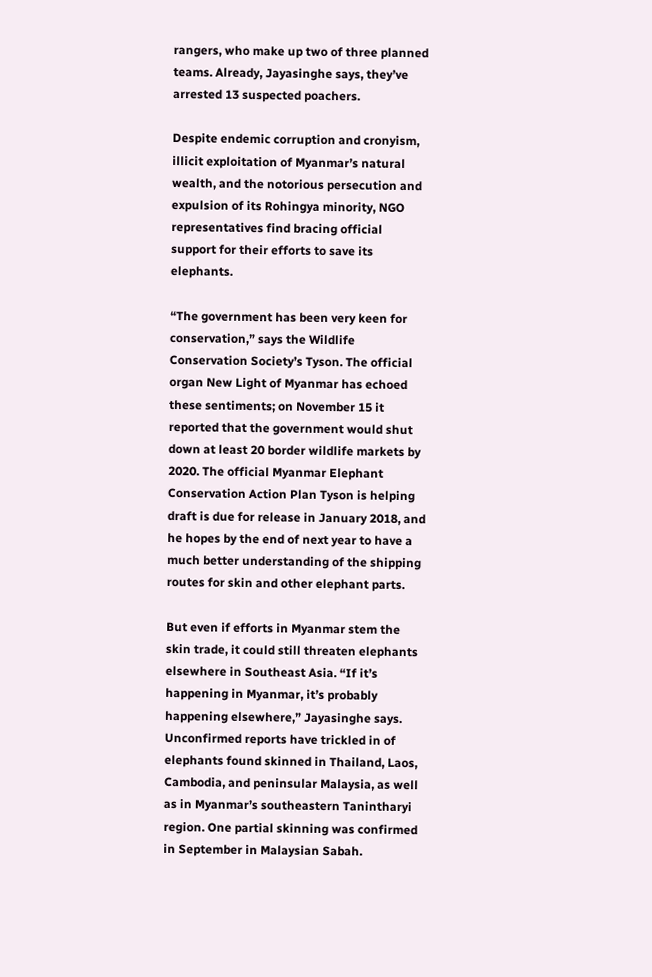rangers, who make up two of three planned teams. Already, Jayasinghe says, they’ve arrested 13 suspected poachers.

Despite endemic corruption and cronyism, illicit exploitation of Myanmar’s natural wealth, and the notorious persecution and expulsion of its Rohingya minority, NGO representatives find bracing official support for their efforts to save its elephants.

“The government has been very keen for conservation,” says the Wildlife Conservation Society’s Tyson. The official organ New Light of Myanmar has echoed these sentiments; on November 15 it reported that the government would shut down at least 20 border wildlife markets by 2020. The official Myanmar Elephant Conservation Action Plan Tyson is helping draft is due for release in January 2018, and he hopes by the end of next year to have a much better understanding of the shipping routes for skin and other elephant parts.

But even if efforts in Myanmar stem the skin trade, it could still threaten elephants elsewhere in Southeast Asia. “If it’s happening in Myanmar, it’s probably happening elsewhere,” Jayasinghe says. Unconfirmed reports have trickled in of elephants found skinned in Thailand, Laos, Cambodia, and peninsular Malaysia, as well as in Myanmar’s southeastern Tanintharyi region. One partial skinning was confirmed in September in Malaysian Sabah.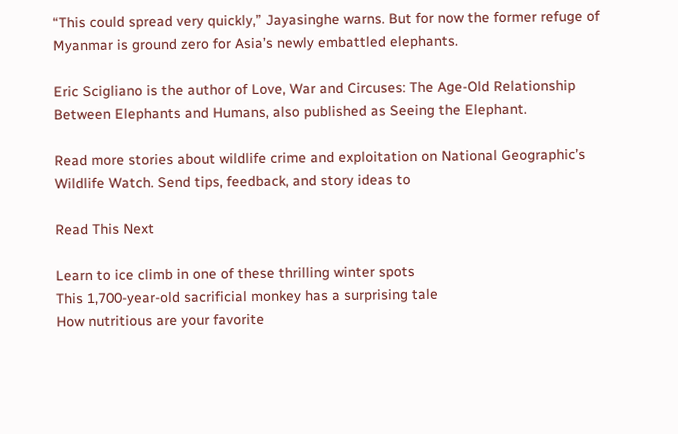“This could spread very quickly,” Jayasinghe warns. But for now the former refuge of Myanmar is ground zero for Asia’s newly embattled elephants.

Eric Scigliano is the author of Love, War and Circuses: The Age-Old Relationship Between Elephants and Humans, also published as Seeing the Elephant.

Read more stories about wildlife crime and exploitation on National Geographic’s Wildlife Watch. Send tips, feedback, and story ideas to

Read This Next

Learn to ice climb in one of these thrilling winter spots
This 1,700-year-old sacrificial monkey has a surprising tale
How nutritious are your favorite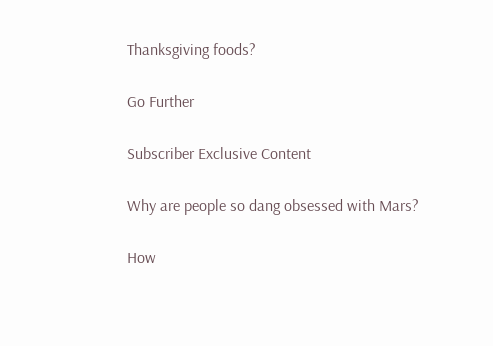Thanksgiving foods?

Go Further

Subscriber Exclusive Content

Why are people so dang obsessed with Mars?

How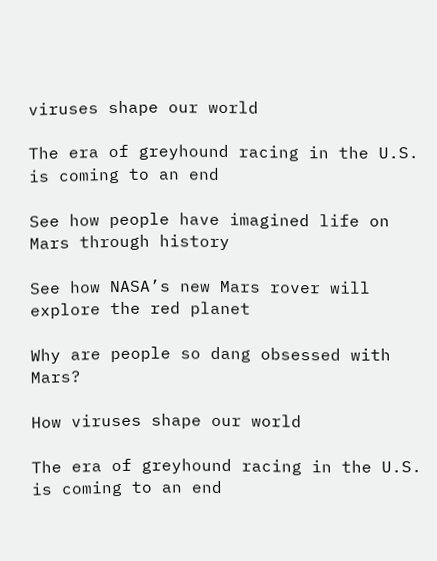viruses shape our world

The era of greyhound racing in the U.S. is coming to an end

See how people have imagined life on Mars through history

See how NASA’s new Mars rover will explore the red planet

Why are people so dang obsessed with Mars?

How viruses shape our world

The era of greyhound racing in the U.S. is coming to an end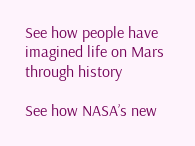See how people have imagined life on Mars through history

See how NASA’s new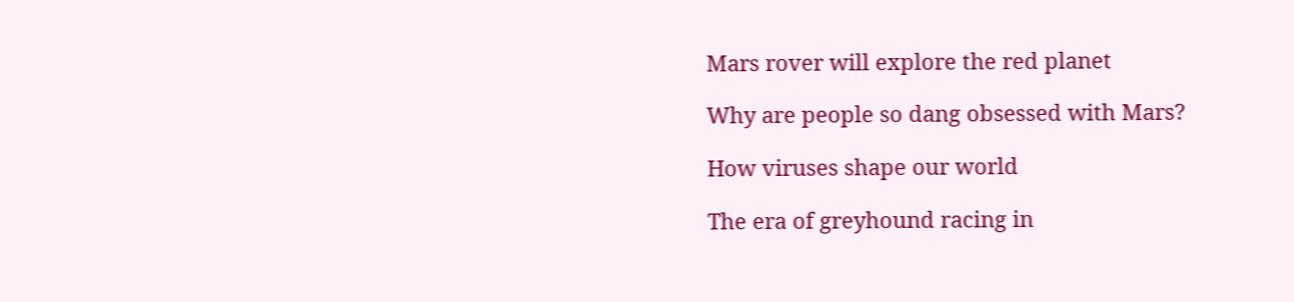Mars rover will explore the red planet

Why are people so dang obsessed with Mars?

How viruses shape our world

The era of greyhound racing in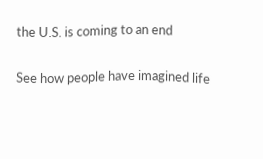the U.S. is coming to an end

See how people have imagined life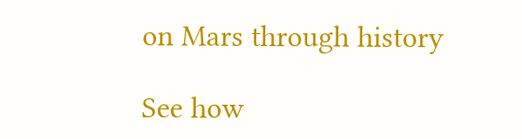on Mars through history

See how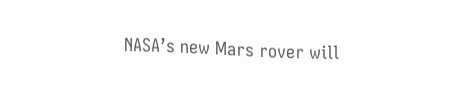NASA’s new Mars rover will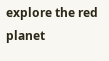explore the red planet